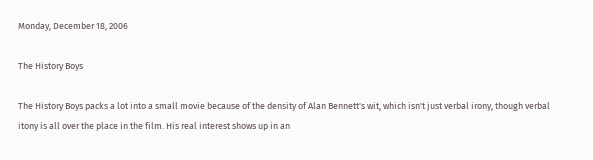Monday, December 18, 2006

The History Boys

The History Boys packs a lot into a small movie because of the density of Alan Bennett's wit, which isn't just verbal irony, though verbal itony is all over the place in the film. His real interest shows up in an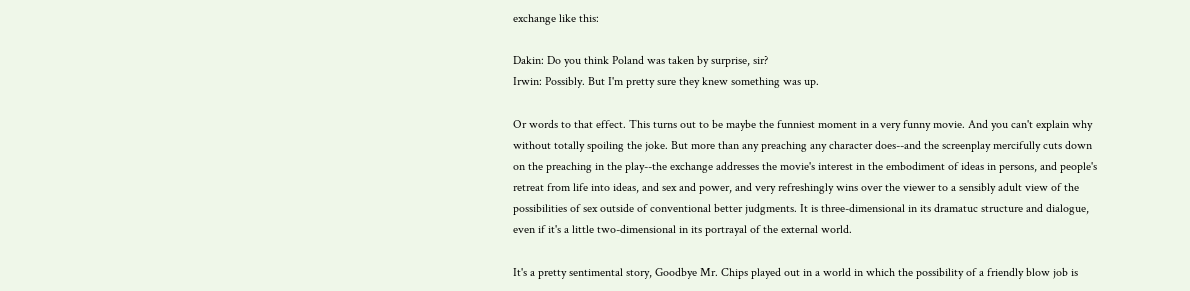exchange like this:

Dakin: Do you think Poland was taken by surprise, sir?
Irwin: Possibly. But I'm pretty sure they knew something was up.

Or words to that effect. This turns out to be maybe the funniest moment in a very funny movie. And you can't explain why without totally spoiling the joke. But more than any preaching any character does--and the screenplay mercifully cuts down on the preaching in the play--the exchange addresses the movie's interest in the embodiment of ideas in persons, and people's retreat from life into ideas, and sex and power, and very refreshingly wins over the viewer to a sensibly adult view of the possibilities of sex outside of conventional better judgments. It is three-dimensional in its dramatuc structure and dialogue, even if it's a little two-dimensional in its portrayal of the external world.

It's a pretty sentimental story, Goodbye Mr. Chips played out in a world in which the possibility of a friendly blow job is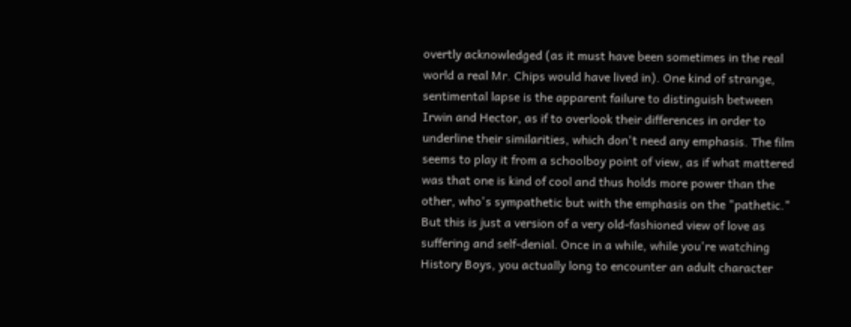overtly acknowledged (as it must have been sometimes in the real world a real Mr. Chips would have lived in). One kind of strange, sentimental lapse is the apparent failure to distinguish between Irwin and Hector, as if to overlook their differences in order to underline their similarities, which don't need any emphasis. The film seems to play it from a schoolboy point of view, as if what mattered was that one is kind of cool and thus holds more power than the other, who's sympathetic but with the emphasis on the "pathetic." But this is just a version of a very old-fashioned view of love as suffering and self-denial. Once in a while, while you're watching History Boys, you actually long to encounter an adult character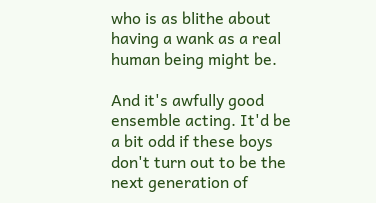who is as blithe about having a wank as a real human being might be.

And it's awfully good ensemble acting. It'd be a bit odd if these boys don't turn out to be the next generation of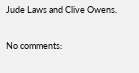Jude Laws and Clive Owens.

No comments: